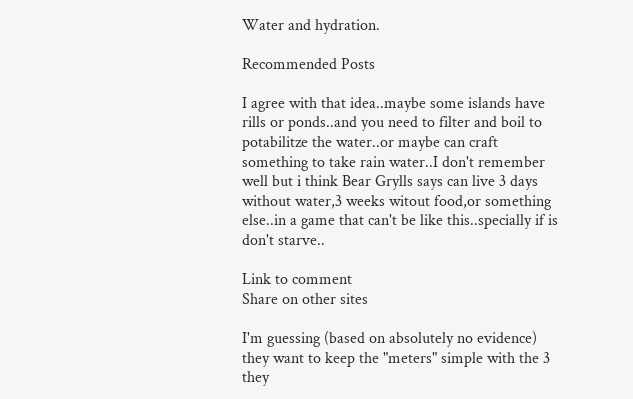Water and hydration.

Recommended Posts

I agree with that idea..maybe some islands have rills or ponds..and you need to filter and boil to potabilitze the water..or maybe can craft something to take rain water..I don't remember well but i think Bear Grylls says can live 3 days without water,3 weeks witout food,or something else..in a game that can't be like this..specially if is don't starve..

Link to comment
Share on other sites

I'm guessing (based on absolutely no evidence) they want to keep the "meters" simple with the 3 they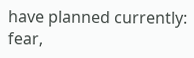have planned currently: fear,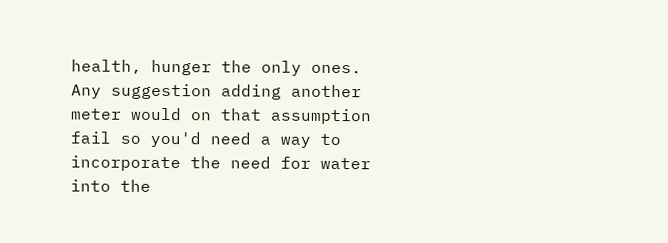health, hunger the only ones. Any suggestion adding another meter would on that assumption fail so you'd need a way to incorporate the need for water into the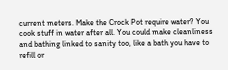current meters. Make the Crock Pot require water? You cook stuff in water after all. You could make cleanliness and bathing linked to sanity too, like a bath you have to refill or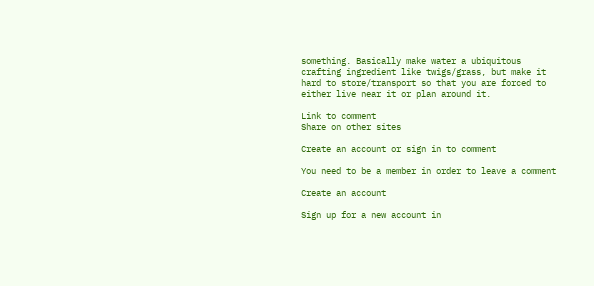something. Basically make water a ubiquitous crafting ingredient like twigs/grass, but make it hard to store/transport so that you are forced to either live near it or plan around it.

Link to comment
Share on other sites

Create an account or sign in to comment

You need to be a member in order to leave a comment

Create an account

Sign up for a new account in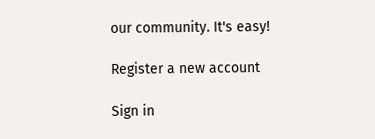our community. It's easy!

Register a new account

Sign in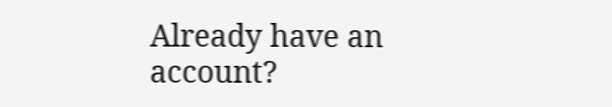Already have an account?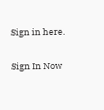Sign in here.

Sign In Now